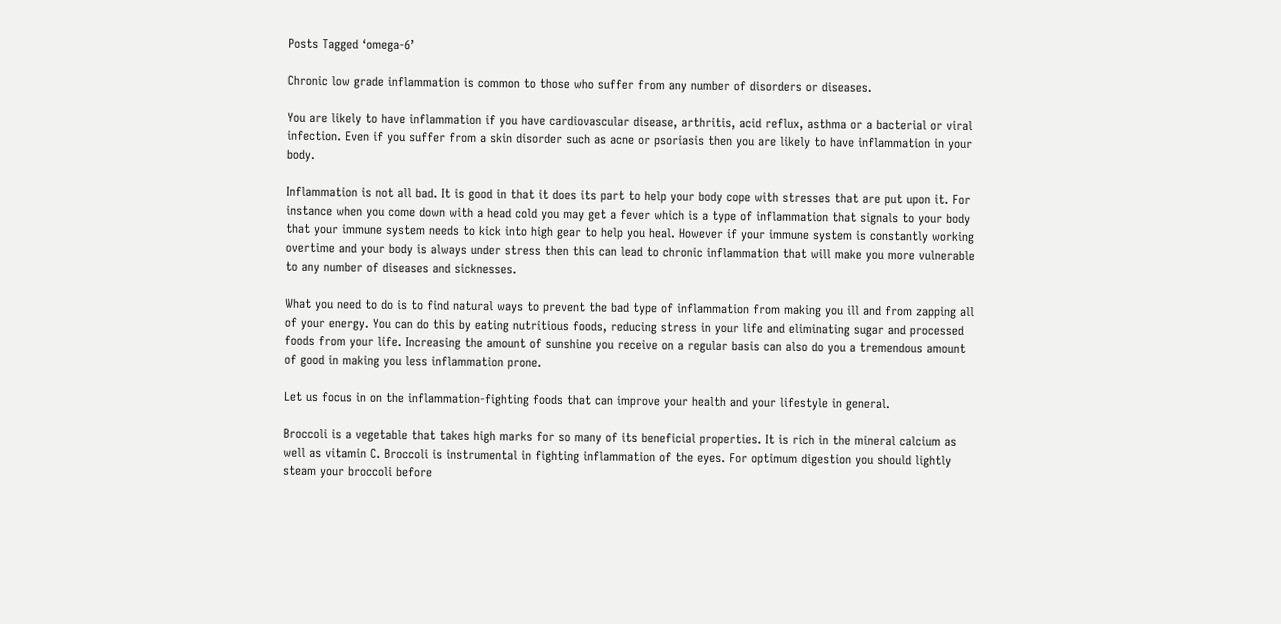Posts Tagged ‘omega-6’

Chronic low grade inflammation is common to those who suffer from any number of disorders or diseases.

You are likely to have inflammation if you have cardiovascular disease, arthritis, acid reflux, asthma or a bacterial or viral infection. Even if you suffer from a skin disorder such as acne or psoriasis then you are likely to have inflammation in your body.

Inflammation is not all bad. It is good in that it does its part to help your body cope with stresses that are put upon it. For instance when you come down with a head cold you may get a fever which is a type of inflammation that signals to your body that your immune system needs to kick into high gear to help you heal. However if your immune system is constantly working overtime and your body is always under stress then this can lead to chronic inflammation that will make you more vulnerable to any number of diseases and sicknesses.

What you need to do is to find natural ways to prevent the bad type of inflammation from making you ill and from zapping all of your energy. You can do this by eating nutritious foods, reducing stress in your life and eliminating sugar and processed foods from your life. Increasing the amount of sunshine you receive on a regular basis can also do you a tremendous amount of good in making you less inflammation prone.

Let us focus in on the inflammation-fighting foods that can improve your health and your lifestyle in general.

Broccoli is a vegetable that takes high marks for so many of its beneficial properties. It is rich in the mineral calcium as well as vitamin C. Broccoli is instrumental in fighting inflammation of the eyes. For optimum digestion you should lightly steam your broccoli before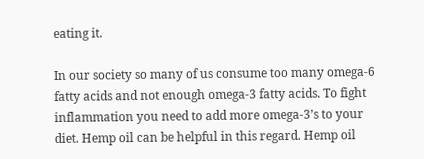eating it.

In our society so many of us consume too many omega-6 fatty acids and not enough omega-3 fatty acids. To fight inflammation you need to add more omega-3’s to your diet. Hemp oil can be helpful in this regard. Hemp oil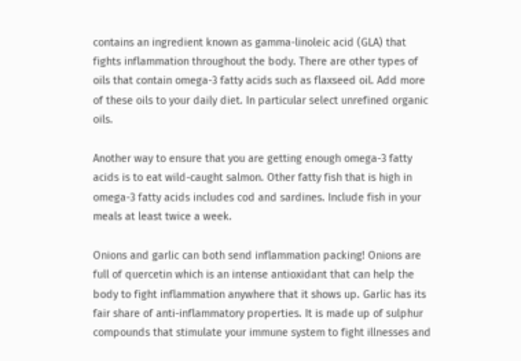contains an ingredient known as gamma-linoleic acid (GLA) that fights inflammation throughout the body. There are other types of oils that contain omega-3 fatty acids such as flaxseed oil. Add more of these oils to your daily diet. In particular select unrefined organic oils.

Another way to ensure that you are getting enough omega-3 fatty acids is to eat wild-caught salmon. Other fatty fish that is high in omega-3 fatty acids includes cod and sardines. Include fish in your meals at least twice a week.

Onions and garlic can both send inflammation packing! Onions are full of quercetin which is an intense antioxidant that can help the body to fight inflammation anywhere that it shows up. Garlic has its fair share of anti-inflammatory properties. It is made up of sulphur compounds that stimulate your immune system to fight illnesses and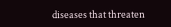diseases that threaten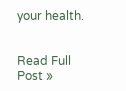your health.


Read Full Post »